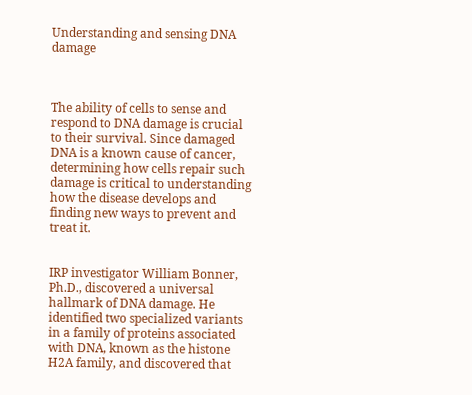Understanding and sensing DNA damage



The ability of cells to sense and respond to DNA damage is crucial to their survival. Since damaged DNA is a known cause of cancer, determining how cells repair such damage is critical to understanding how the disease develops and finding new ways to prevent and treat it.


IRP investigator William Bonner, Ph.D., discovered a universal hallmark of DNA damage. He identified two specialized variants in a family of proteins associated with DNA, known as the histone H2A family, and discovered that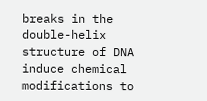breaks in the double-helix structure of DNA induce chemical modifications to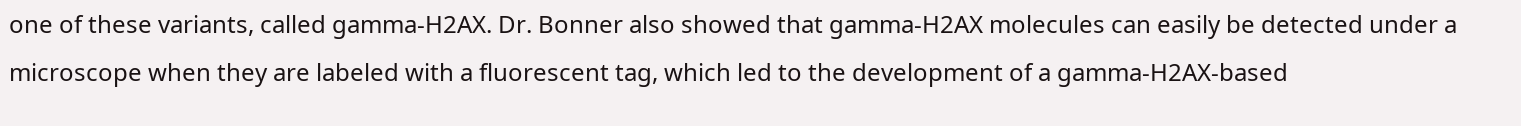one of these variants, called gamma-H2AX. Dr. Bonner also showed that gamma-H2AX molecules can easily be detected under a microscope when they are labeled with a fluorescent tag, which led to the development of a gamma-H2AX-based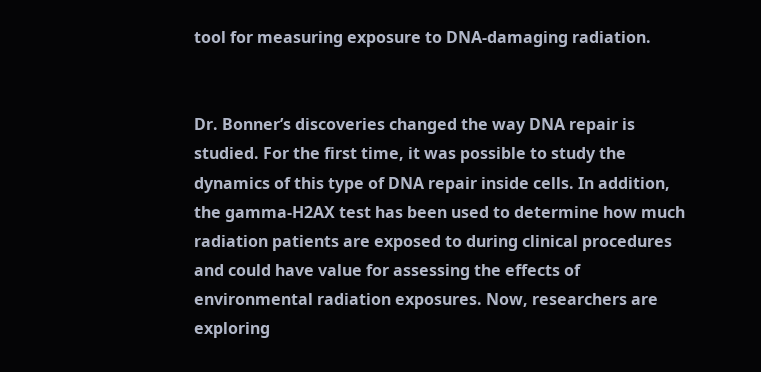tool for measuring exposure to DNA-damaging radiation.


Dr. Bonner’s discoveries changed the way DNA repair is studied. For the first time, it was possible to study the dynamics of this type of DNA repair inside cells. In addition, the gamma-H2AX test has been used to determine how much radiation patients are exposed to during clinical procedures and could have value for assessing the effects of environmental radiation exposures. Now, researchers are exploring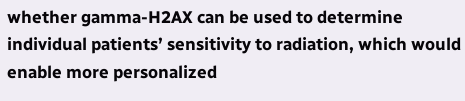whether gamma-H2AX can be used to determine individual patients’ sensitivity to radiation, which would enable more personalized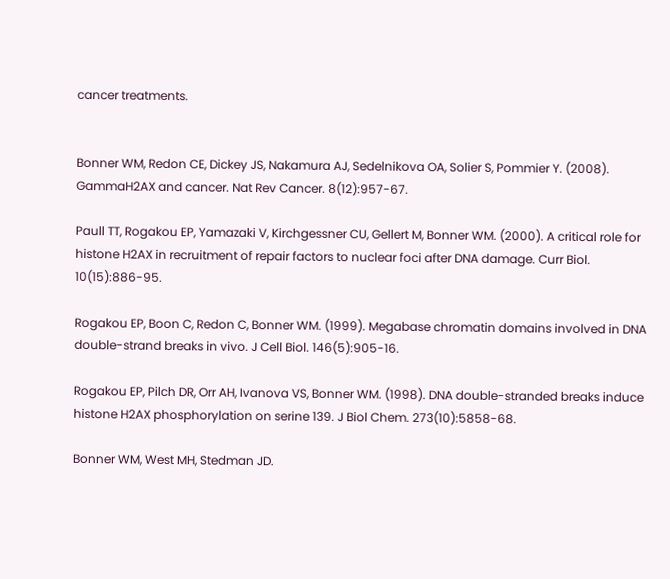cancer treatments.


Bonner WM, Redon CE, Dickey JS, Nakamura AJ, Sedelnikova OA, Solier S, Pommier Y. (2008). GammaH2AX and cancer. Nat Rev Cancer. 8(12):957-67.

Paull TT, Rogakou EP, Yamazaki V, Kirchgessner CU, Gellert M, Bonner WM. (2000). A critical role for histone H2AX in recruitment of repair factors to nuclear foci after DNA damage. Curr Biol. 10(15):886-95.

Rogakou EP, Boon C, Redon C, Bonner WM. (1999). Megabase chromatin domains involved in DNA double-strand breaks in vivo. J Cell Biol. 146(5):905-16.

Rogakou EP, Pilch DR, Orr AH, Ivanova VS, Bonner WM. (1998). DNA double-stranded breaks induce histone H2AX phosphorylation on serine 139. J Biol Chem. 273(10):5858-68.

Bonner WM, West MH, Stedman JD.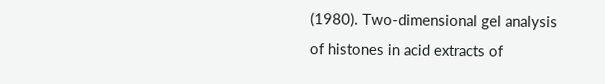(1980). Two-dimensional gel analysis of histones in acid extracts of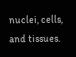nuclei, cells, and tissues.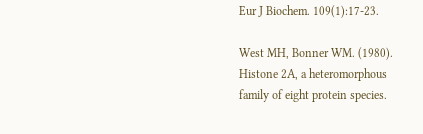Eur J Biochem. 109(1):17-23.

West MH, Bonner WM. (1980). Histone 2A, a heteromorphous family of eight protein species.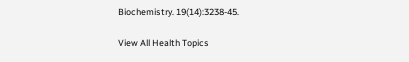Biochemistry. 19(14):3238-45.

View All Health Topics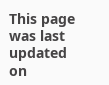This page was last updated on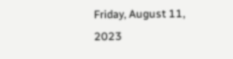Friday, August 11, 2023